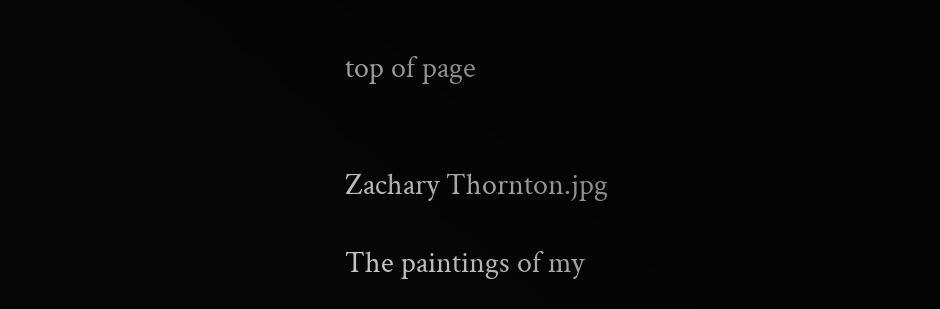top of page


Zachary Thornton.jpg

The paintings of my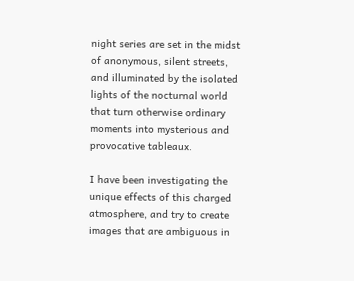night series are set in the midst of anonymous, silent streets, and illuminated by the isolated lights of the nocturnal world that turn otherwise ordinary moments into mysterious and provocative tableaux.

I have been investigating the unique effects of this charged atmosphere, and try to create images that are ambiguous in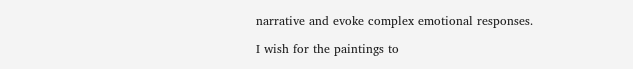narrative and evoke complex emotional responses.

I wish for the paintings to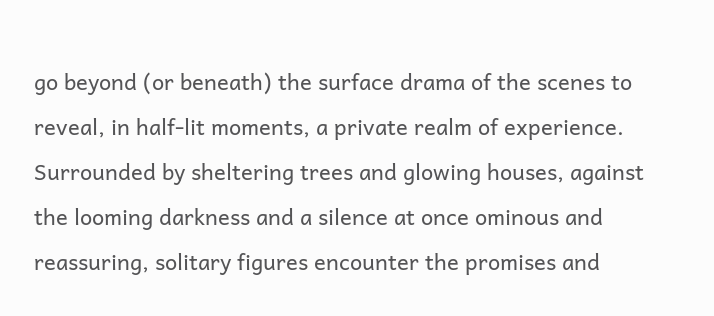go beyond (or beneath) the surface drama of the scenes to reveal, in half-lit moments, a private realm of experience.  Surrounded by sheltering trees and glowing houses, against the looming darkness and a silence at once ominous and reassuring, solitary figures encounter the promises and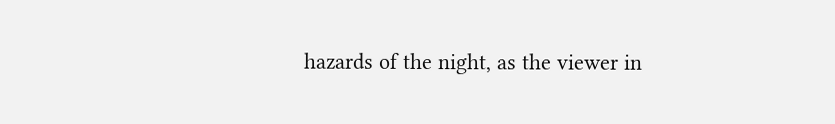hazards of the night, as the viewer in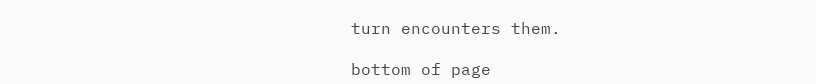turn encounters them.

bottom of page